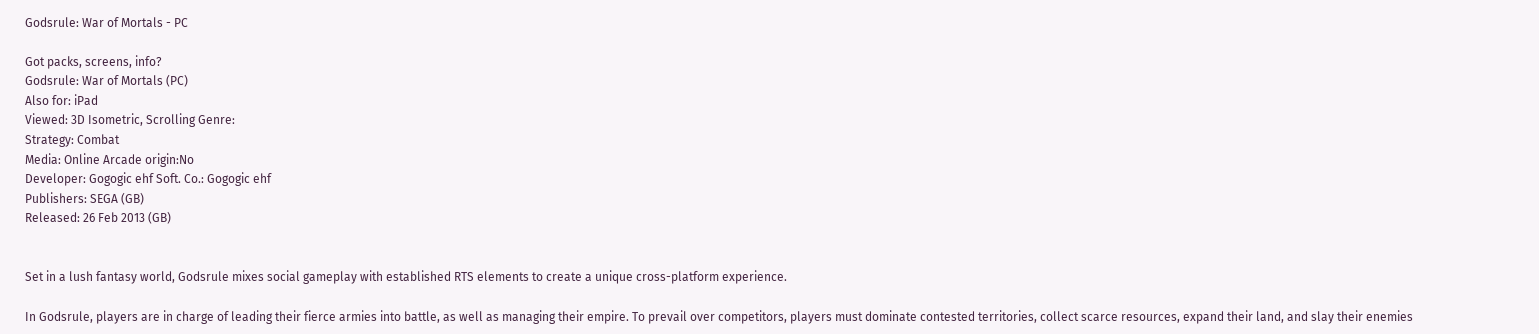Godsrule: War of Mortals - PC

Got packs, screens, info?
Godsrule: War of Mortals (PC)
Also for: iPad
Viewed: 3D Isometric, Scrolling Genre:
Strategy: Combat
Media: Online Arcade origin:No
Developer: Gogogic ehf Soft. Co.: Gogogic ehf
Publishers: SEGA (GB)
Released: 26 Feb 2013 (GB)


Set in a lush fantasy world, Godsrule mixes social gameplay with established RTS elements to create a unique cross-platform experience.

In Godsrule, players are in charge of leading their fierce armies into battle, as well as managing their empire. To prevail over competitors, players must dominate contested territories, collect scarce resources, expand their land, and slay their enemies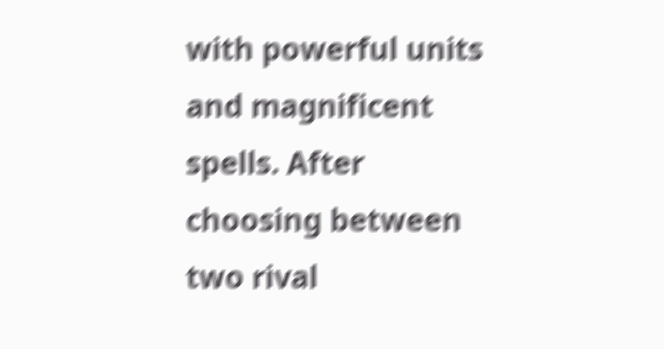with powerful units and magnificent spells. After choosing between two rival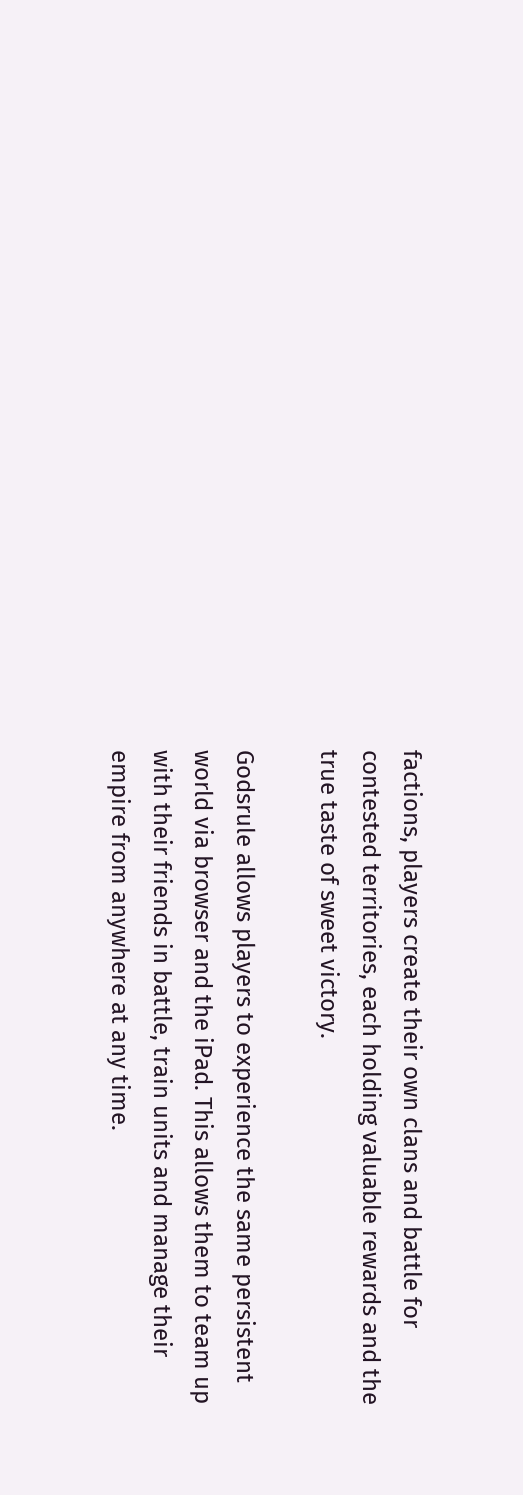factions, players create their own clans and battle for contested territories, each holding valuable rewards and the true taste of sweet victory.

Godsrule allows players to experience the same persistent world via browser and the iPad. This allows them to team up with their friends in battle, train units and manage their empire from anywhere at any time.